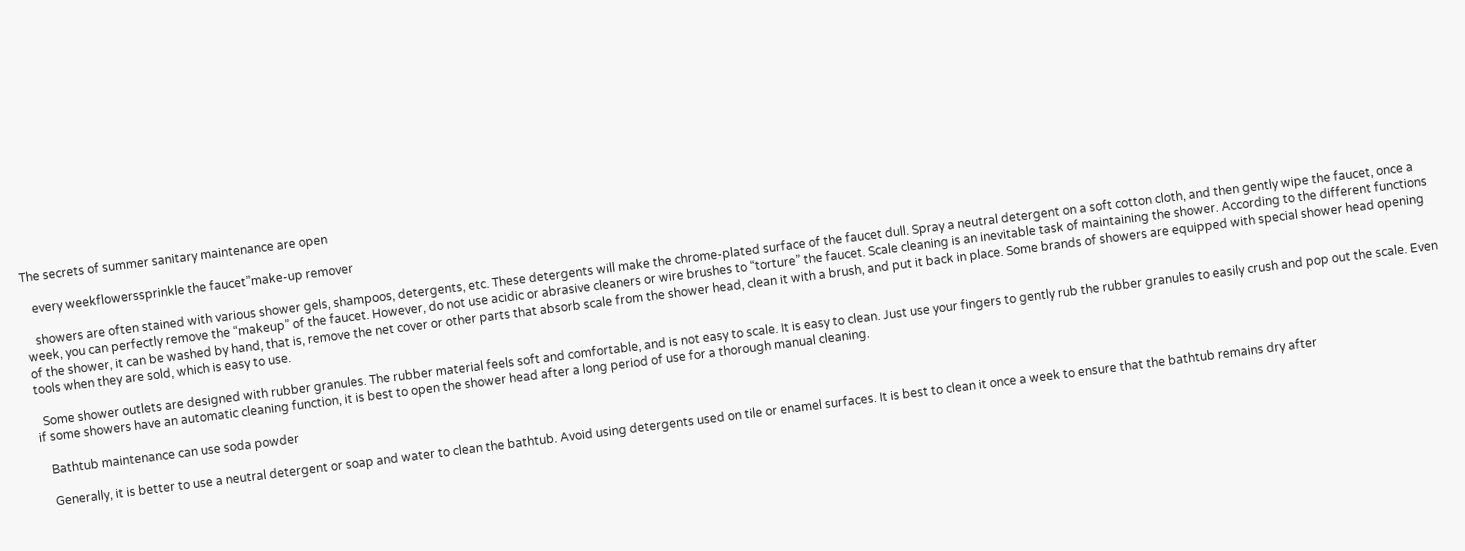The secrets of summer sanitary maintenance are open

   every weekflowerssprinkle the faucet”make-up remover

   showers are often stained with various shower gels, shampoos, detergents, etc. These detergents will make the chrome-plated surface of the faucet dull. Spray a neutral detergent on a soft cotton cloth, and then gently wipe the faucet, once a week, you can perfectly remove the “makeup” of the faucet. However, do not use acidic or abrasive cleaners or wire brushes to “torture” the faucet. Scale cleaning is an inevitable task of maintaining the shower. According to the different functions of the shower, it can be washed by hand, that is, remove the net cover or other parts that absorb scale from the shower head, clean it with a brush, and put it back in place. Some brands of showers are equipped with special shower head opening tools when they are sold, which is easy to use.

  Some shower outlets are designed with rubber granules. The rubber material feels soft and comfortable, and is not easy to scale. It is easy to clean. Just use your fingers to gently rub the rubber granules to easily crush and pop out the scale. Even if some showers have an automatic cleaning function, it is best to open the shower head after a long period of use for a thorough manual cleaning.

   Bathtub maintenance can use soda powder

   Generally, it is better to use a neutral detergent or soap and water to clean the bathtub. Avoid using detergents used on tile or enamel surfaces. It is best to clean it once a week to ensure that the bathtub remains dry after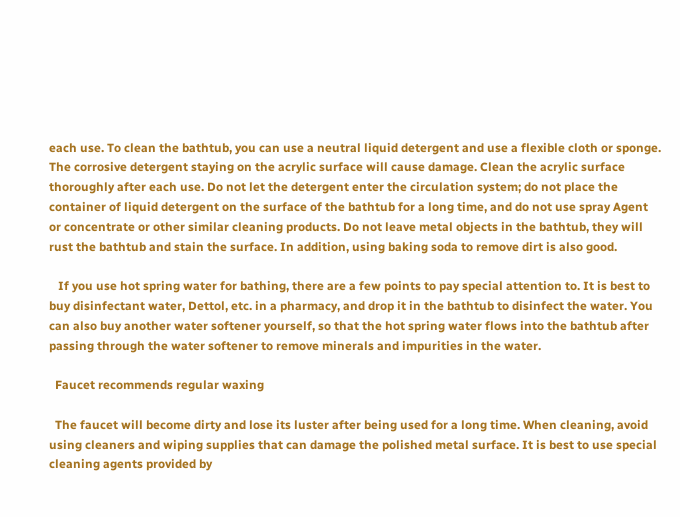each use. To clean the bathtub, you can use a neutral liquid detergent and use a flexible cloth or sponge. The corrosive detergent staying on the acrylic surface will cause damage. Clean the acrylic surface thoroughly after each use. Do not let the detergent enter the circulation system; do not place the container of liquid detergent on the surface of the bathtub for a long time, and do not use spray Agent or concentrate or other similar cleaning products. Do not leave metal objects in the bathtub, they will rust the bathtub and stain the surface. In addition, using baking soda to remove dirt is also good.

   If you use hot spring water for bathing, there are a few points to pay special attention to. It is best to buy disinfectant water, Dettol, etc. in a pharmacy, and drop it in the bathtub to disinfect the water. You can also buy another water softener yourself, so that the hot spring water flows into the bathtub after passing through the water softener to remove minerals and impurities in the water.

  Faucet recommends regular waxing

  The faucet will become dirty and lose its luster after being used for a long time. When cleaning, avoid using cleaners and wiping supplies that can damage the polished metal surface. It is best to use special cleaning agents provided by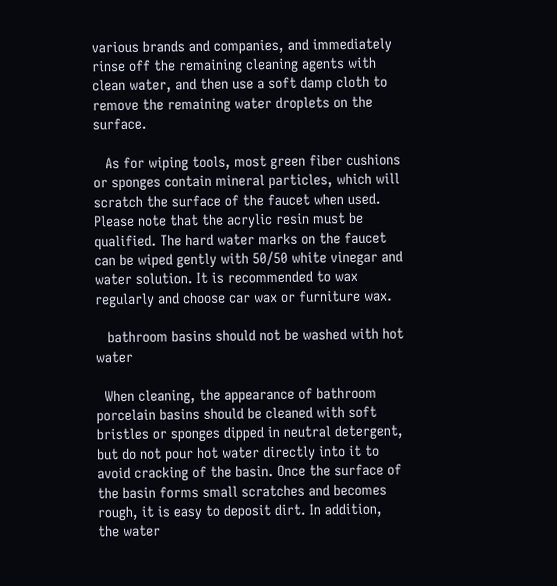various brands and companies, and immediately rinse off the remaining cleaning agents with clean water, and then use a soft damp cloth to remove the remaining water droplets on the surface.

   As for wiping tools, most green fiber cushions or sponges contain mineral particles, which will scratch the surface of the faucet when used. Please note that the acrylic resin must be qualified. The hard water marks on the faucet can be wiped gently with 50/50 white vinegar and water solution. It is recommended to wax regularly and choose car wax or furniture wax.

   bathroom basins should not be washed with hot water

  When cleaning, the appearance of bathroom porcelain basins should be cleaned with soft bristles or sponges dipped in neutral detergent, but do not pour hot water directly into it to avoid cracking of the basin. Once the surface of the basin forms small scratches and becomes rough, it is easy to deposit dirt. In addition, the water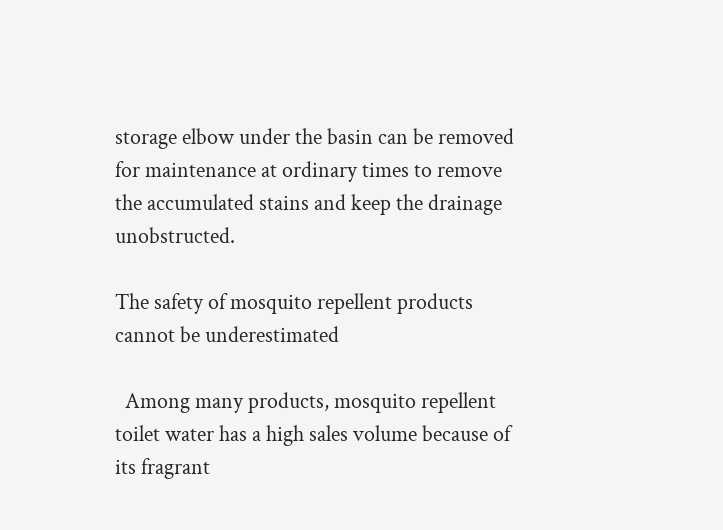storage elbow under the basin can be removed for maintenance at ordinary times to remove the accumulated stains and keep the drainage unobstructed.

The safety of mosquito repellent products cannot be underestimated

  Among many products, mosquito repellent toilet water has a high sales volume because of its fragrant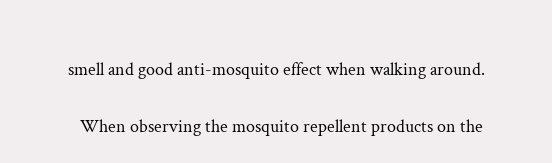smell and good anti-mosquito effect when walking around.

   When observing the mosquito repellent products on the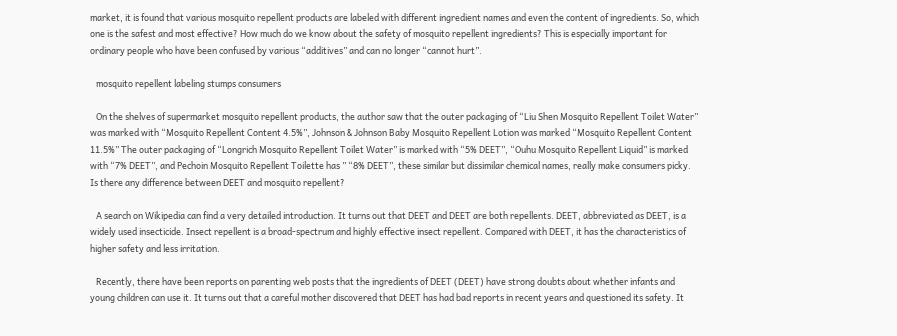market, it is found that various mosquito repellent products are labeled with different ingredient names and even the content of ingredients. So, which one is the safest and most effective? How much do we know about the safety of mosquito repellent ingredients? This is especially important for ordinary people who have been confused by various “additives” and can no longer “cannot hurt”.

   mosquito repellent labeling stumps consumers

   On the shelves of supermarket mosquito repellent products, the author saw that the outer packaging of “Liu Shen Mosquito Repellent Toilet Water” was marked with “Mosquito Repellent Content 4.5%”, Johnson & Johnson Baby Mosquito Repellent Lotion was marked “Mosquito Repellent Content 11.5%” The outer packaging of “Longrich Mosquito Repellent Toilet Water” is marked with “5% DEET”, “Ouhu Mosquito Repellent Liquid” is marked with “7% DEET”, and Pechoin Mosquito Repellent Toilette has ” “8% DEET”, these similar but dissimilar chemical names, really make consumers picky. Is there any difference between DEET and mosquito repellent?

   A search on Wikipedia can find a very detailed introduction. It turns out that DEET and DEET are both repellents. DEET, abbreviated as DEET, is a widely used insecticide. Insect repellent is a broad-spectrum and highly effective insect repellent. Compared with DEET, it has the characteristics of higher safety and less irritation.

   Recently, there have been reports on parenting web posts that the ingredients of DEET (DEET) have strong doubts about whether infants and young children can use it. It turns out that a careful mother discovered that DEET has had bad reports in recent years and questioned its safety. It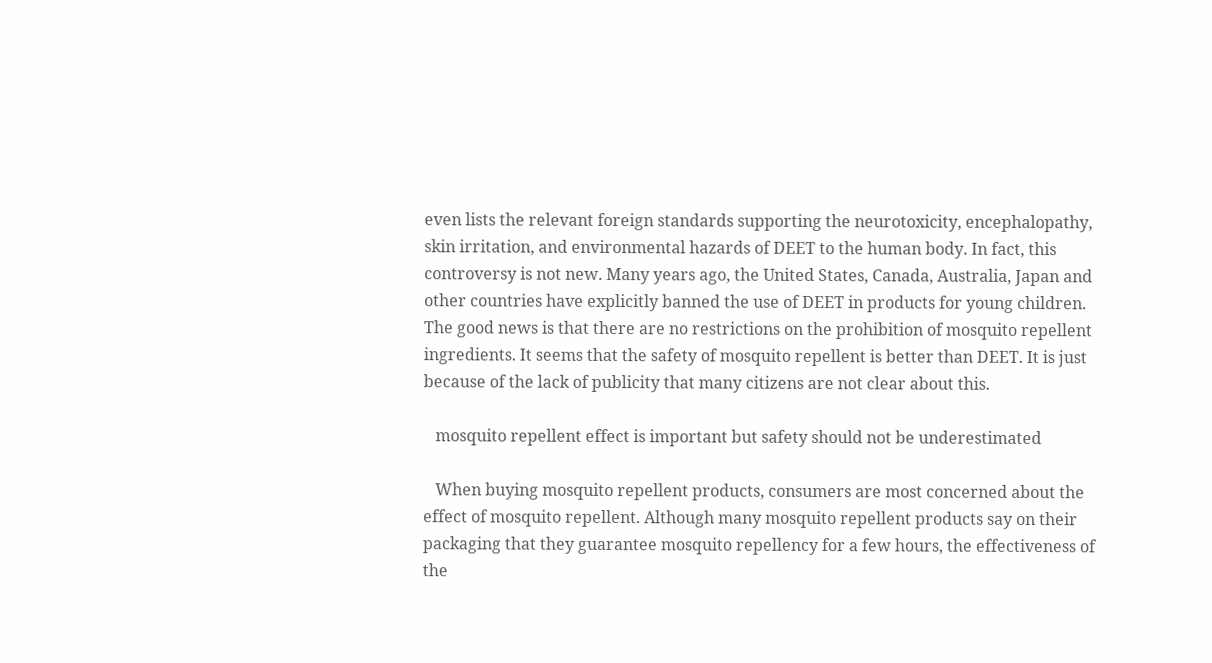even lists the relevant foreign standards supporting the neurotoxicity, encephalopathy, skin irritation, and environmental hazards of DEET to the human body. In fact, this controversy is not new. Many years ago, the United States, Canada, Australia, Japan and other countries have explicitly banned the use of DEET in products for young children. The good news is that there are no restrictions on the prohibition of mosquito repellent ingredients. It seems that the safety of mosquito repellent is better than DEET. It is just because of the lack of publicity that many citizens are not clear about this.

   mosquito repellent effect is important but safety should not be underestimated

   When buying mosquito repellent products, consumers are most concerned about the effect of mosquito repellent. Although many mosquito repellent products say on their packaging that they guarantee mosquito repellency for a few hours, the effectiveness of the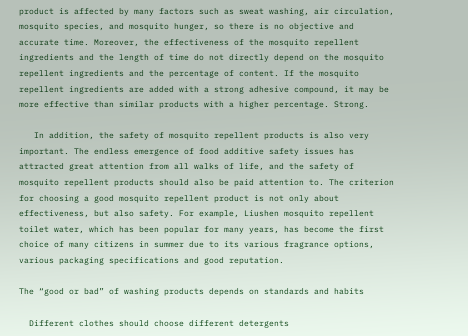product is affected by many factors such as sweat washing, air circulation, mosquito species, and mosquito hunger, so there is no objective and accurate time. Moreover, the effectiveness of the mosquito repellent ingredients and the length of time do not directly depend on the mosquito repellent ingredients and the percentage of content. If the mosquito repellent ingredients are added with a strong adhesive compound, it may be more effective than similar products with a higher percentage. Strong.

   In addition, the safety of mosquito repellent products is also very important. The endless emergence of food additive safety issues has attracted great attention from all walks of life, and the safety of mosquito repellent products should also be paid attention to. The criterion for choosing a good mosquito repellent product is not only about effectiveness, but also safety. For example, Liushen mosquito repellent toilet water, which has been popular for many years, has become the first choice of many citizens in summer due to its various fragrance options, various packaging specifications and good reputation.

The “good or bad” of washing products depends on standards and habits

  Different clothes should choose different detergents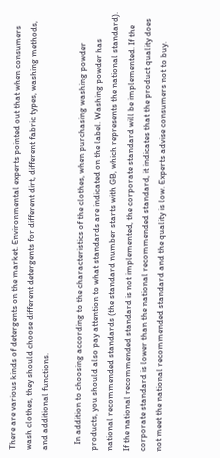There are various kinds of detergents on the market. Environmental experts pointed out that when consumers wash clothes, they should choose different detergents for different dirt, different fabric types, washing methods, and additional functions.

   In addition to choosing according to the characteristics of the clothes, when purchasing washing powder products, you should also pay attention to what standards are indicated on the label. Washing powder has national recommended standards (the standard number starts with GB, which represents the national standard). If the national recommended standard is not implemented, the corporate standard will be implemented. If the corporate standard is lower than the national recommended standard, it indicates that the product quality does not meet the national recommended standard and the quality is low. Experts advise consumers not to buy.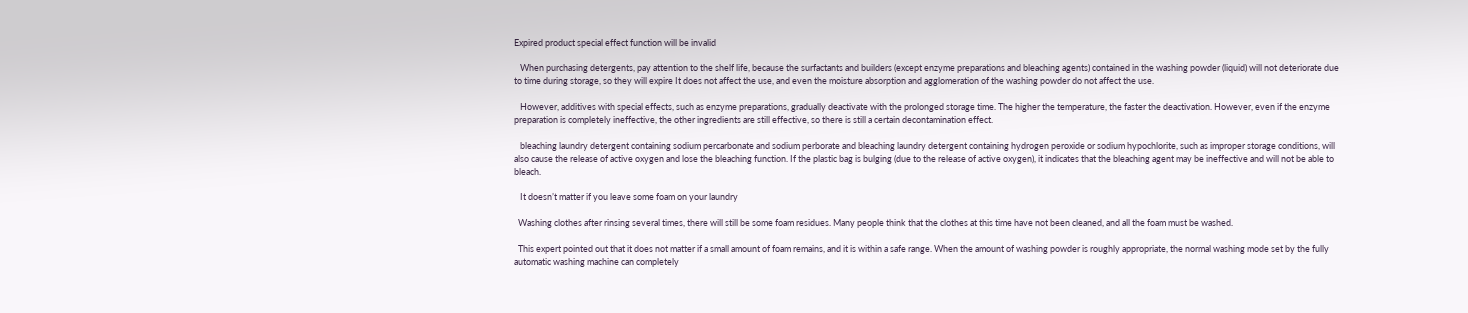Expired product special effect function will be invalid

   When purchasing detergents, pay attention to the shelf life, because the surfactants and builders (except enzyme preparations and bleaching agents) contained in the washing powder (liquid) will not deteriorate due to time during storage, so they will expire It does not affect the use, and even the moisture absorption and agglomeration of the washing powder do not affect the use.

   However, additives with special effects, such as enzyme preparations, gradually deactivate with the prolonged storage time. The higher the temperature, the faster the deactivation. However, even if the enzyme preparation is completely ineffective, the other ingredients are still effective, so there is still a certain decontamination effect.

   bleaching laundry detergent containing sodium percarbonate and sodium perborate and bleaching laundry detergent containing hydrogen peroxide or sodium hypochlorite, such as improper storage conditions, will also cause the release of active oxygen and lose the bleaching function. If the plastic bag is bulging (due to the release of active oxygen), it indicates that the bleaching agent may be ineffective and will not be able to bleach.

   It doesn’t matter if you leave some foam on your laundry

  Washing clothes after rinsing several times, there will still be some foam residues. Many people think that the clothes at this time have not been cleaned, and all the foam must be washed.

  This expert pointed out that it does not matter if a small amount of foam remains, and it is within a safe range. When the amount of washing powder is roughly appropriate, the normal washing mode set by the fully automatic washing machine can completely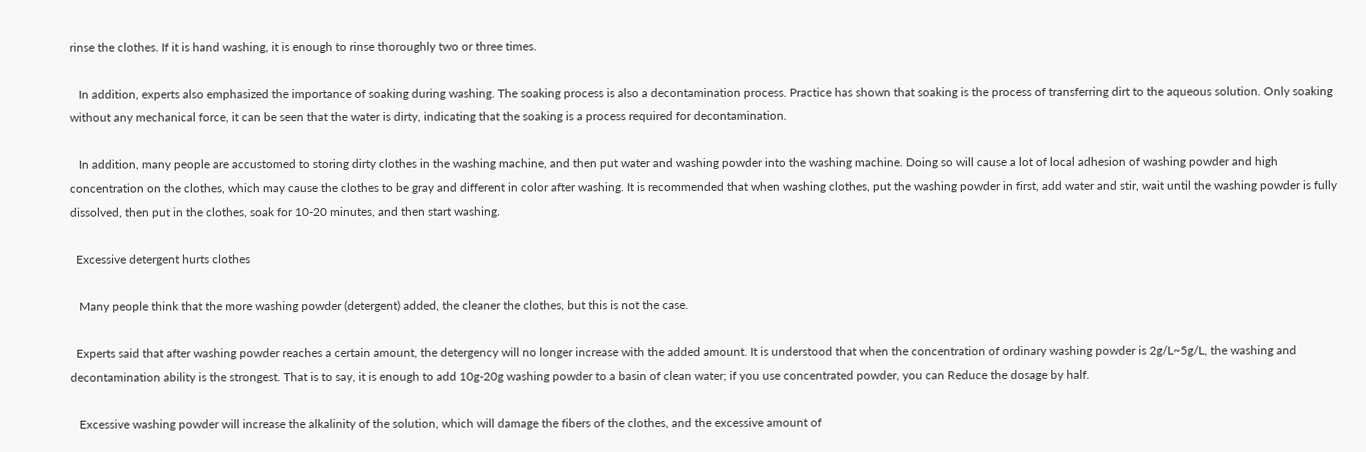rinse the clothes. If it is hand washing, it is enough to rinse thoroughly two or three times.

   In addition, experts also emphasized the importance of soaking during washing. The soaking process is also a decontamination process. Practice has shown that soaking is the process of transferring dirt to the aqueous solution. Only soaking without any mechanical force, it can be seen that the water is dirty, indicating that the soaking is a process required for decontamination.

   In addition, many people are accustomed to storing dirty clothes in the washing machine, and then put water and washing powder into the washing machine. Doing so will cause a lot of local adhesion of washing powder and high concentration on the clothes, which may cause the clothes to be gray and different in color after washing. It is recommended that when washing clothes, put the washing powder in first, add water and stir, wait until the washing powder is fully dissolved, then put in the clothes, soak for 10-20 minutes, and then start washing.

  Excessive detergent hurts clothes

   Many people think that the more washing powder (detergent) added, the cleaner the clothes, but this is not the case.

  Experts said that after washing powder reaches a certain amount, the detergency will no longer increase with the added amount. It is understood that when the concentration of ordinary washing powder is 2g/L~5g/L, the washing and decontamination ability is the strongest. That is to say, it is enough to add 10g-20g washing powder to a basin of clean water; if you use concentrated powder, you can Reduce the dosage by half.

   Excessive washing powder will increase the alkalinity of the solution, which will damage the fibers of the clothes, and the excessive amount of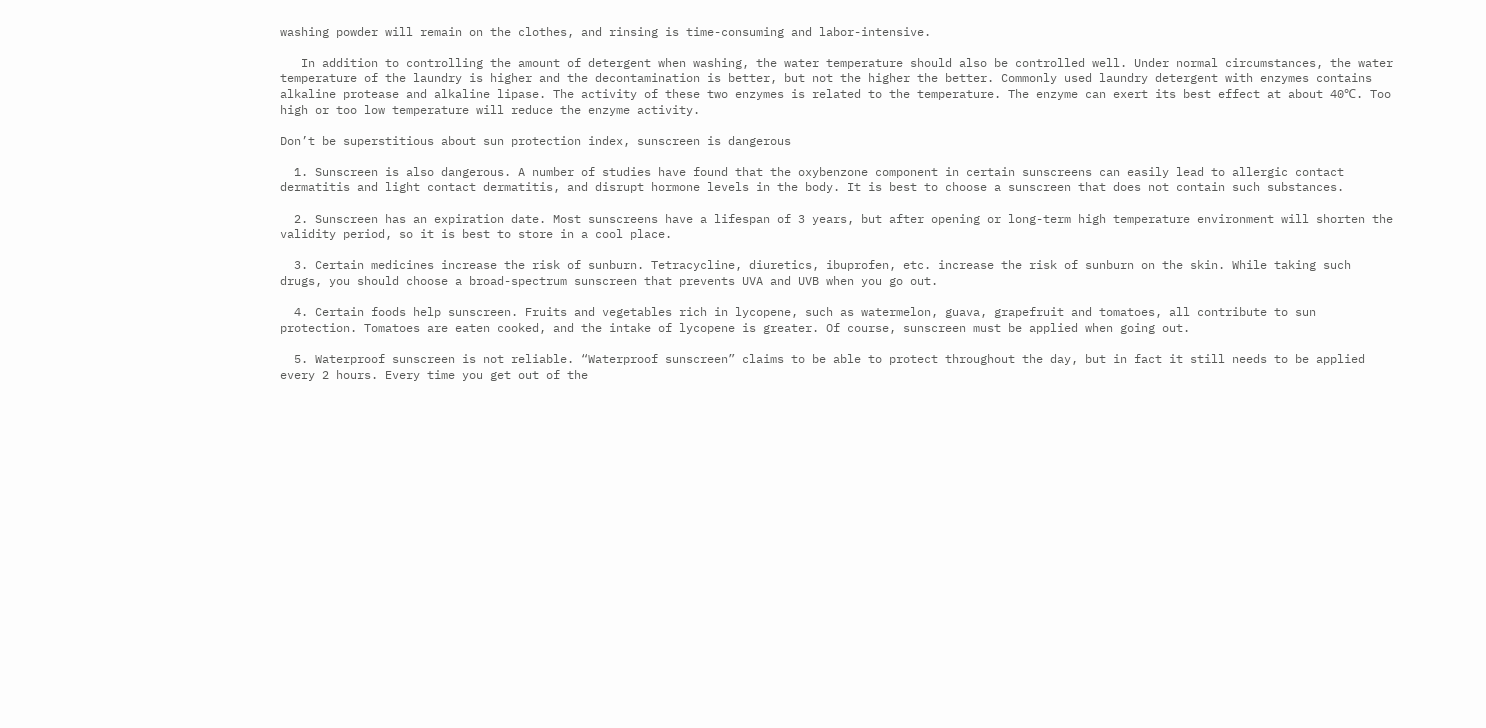washing powder will remain on the clothes, and rinsing is time-consuming and labor-intensive.

   In addition to controlling the amount of detergent when washing, the water temperature should also be controlled well. Under normal circumstances, the water temperature of the laundry is higher and the decontamination is better, but not the higher the better. Commonly used laundry detergent with enzymes contains alkaline protease and alkaline lipase. The activity of these two enzymes is related to the temperature. The enzyme can exert its best effect at about 40℃. Too high or too low temperature will reduce the enzyme activity.

Don’t be superstitious about sun protection index, sunscreen is dangerous

  1. Sunscreen is also dangerous. A number of studies have found that the oxybenzone component in certain sunscreens can easily lead to allergic contact dermatitis and light contact dermatitis, and disrupt hormone levels in the body. It is best to choose a sunscreen that does not contain such substances.

  2. Sunscreen has an expiration date. Most sunscreens have a lifespan of 3 years, but after opening or long-term high temperature environment will shorten the validity period, so it is best to store in a cool place.

  3. Certain medicines increase the risk of sunburn. Tetracycline, diuretics, ibuprofen, etc. increase the risk of sunburn on the skin. While taking such drugs, you should choose a broad-spectrum sunscreen that prevents UVA and UVB when you go out.

  4. Certain foods help sunscreen. Fruits and vegetables rich in lycopene, such as watermelon, guava, grapefruit and tomatoes, all contribute to sun protection. Tomatoes are eaten cooked, and the intake of lycopene is greater. Of course, sunscreen must be applied when going out.

  5. Waterproof sunscreen is not reliable. “Waterproof sunscreen” claims to be able to protect throughout the day, but in fact it still needs to be applied every 2 hours. Every time you get out of the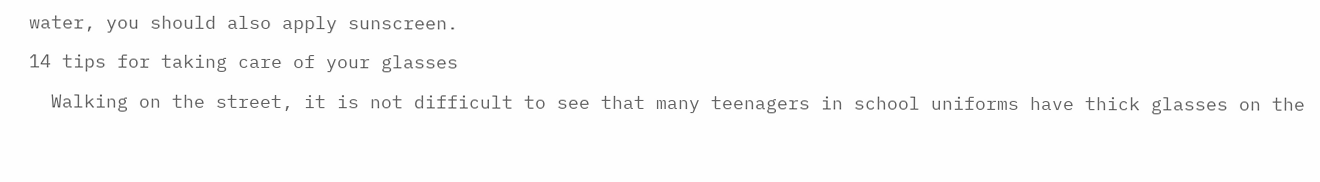water, you should also apply sunscreen.

14 tips for taking care of your glasses

  Walking on the street, it is not difficult to see that many teenagers in school uniforms have thick glasses on the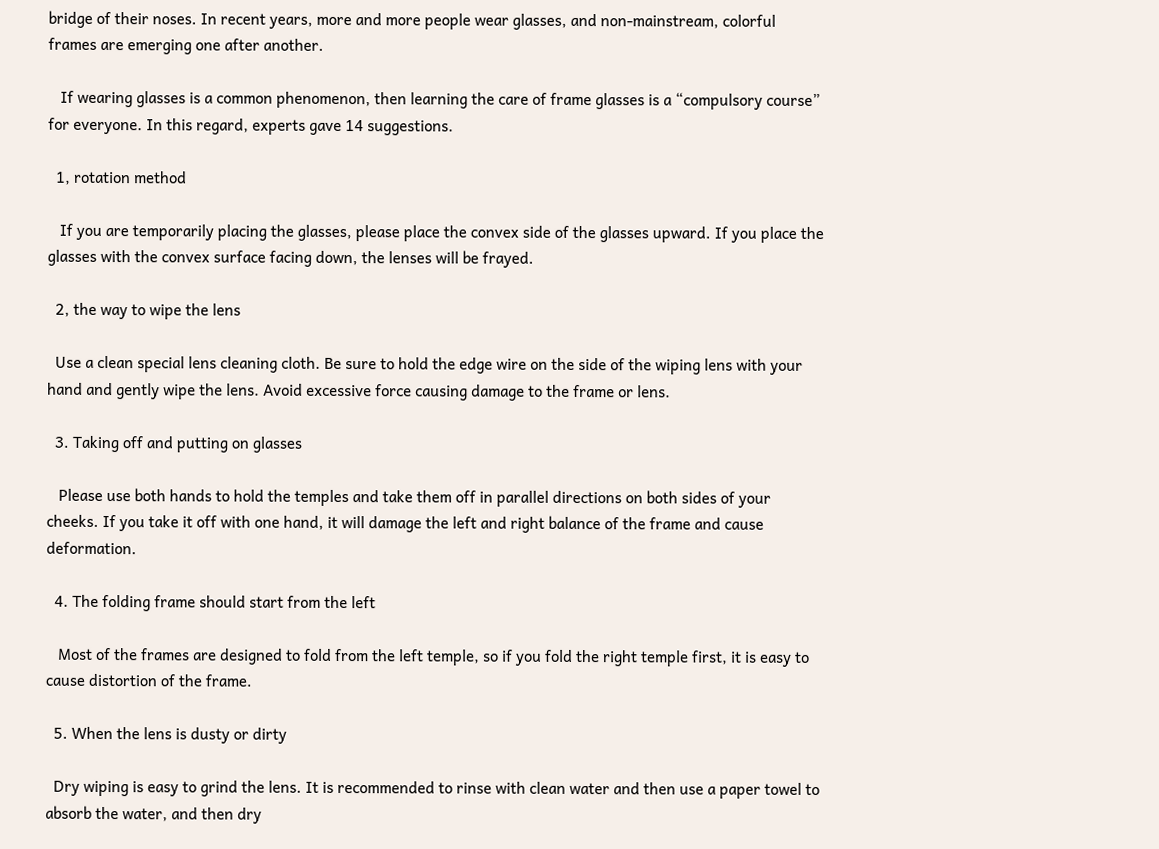bridge of their noses. In recent years, more and more people wear glasses, and non-mainstream, colorful frames are emerging one after another.

   If wearing glasses is a common phenomenon, then learning the care of frame glasses is a “compulsory course” for everyone. In this regard, experts gave 14 suggestions.

  1, rotation method

   If you are temporarily placing the glasses, please place the convex side of the glasses upward. If you place the glasses with the convex surface facing down, the lenses will be frayed.

  2, the way to wipe the lens

  Use a clean special lens cleaning cloth. Be sure to hold the edge wire on the side of the wiping lens with your hand and gently wipe the lens. Avoid excessive force causing damage to the frame or lens.

  3. Taking off and putting on glasses

   Please use both hands to hold the temples and take them off in parallel directions on both sides of your cheeks. If you take it off with one hand, it will damage the left and right balance of the frame and cause deformation.

  4. The folding frame should start from the left

   Most of the frames are designed to fold from the left temple, so if you fold the right temple first, it is easy to cause distortion of the frame.

  5. When the lens is dusty or dirty

  Dry wiping is easy to grind the lens. It is recommended to rinse with clean water and then use a paper towel to absorb the water, and then dry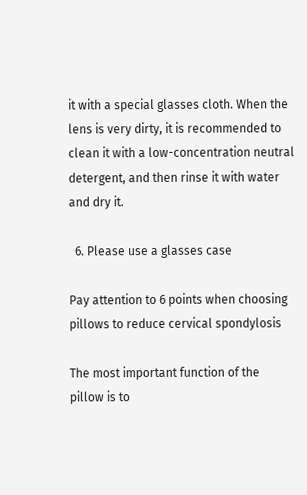it with a special glasses cloth. When the lens is very dirty, it is recommended to clean it with a low-concentration neutral detergent, and then rinse it with water and dry it.

  6. Please use a glasses case

Pay attention to 6 points when choosing pillows to reduce cervical spondylosis

The most important function of the    pillow is to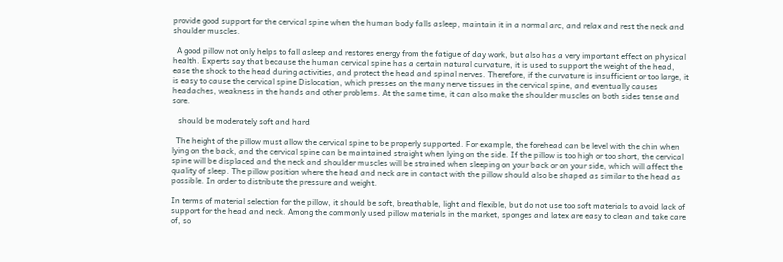provide good support for the cervical spine when the human body falls asleep, maintain it in a normal arc, and relax and rest the neck and shoulder muscles.

  A good pillow not only helps to fall asleep and restores energy from the fatigue of day work, but also has a very important effect on physical health. Experts say that because the human cervical spine has a certain natural curvature, it is used to support the weight of the head, ease the shock to the head during activities, and protect the head and spinal nerves. Therefore, if the curvature is insufficient or too large, it is easy to cause the cervical spine Dislocation, which presses on the many nerve tissues in the cervical spine, and eventually causes headaches, weakness in the hands and other problems. At the same time, it can also make the shoulder muscles on both sides tense and sore.

   should be moderately soft and hard

  The height of the pillow must allow the cervical spine to be properly supported. For example, the forehead can be level with the chin when lying on the back, and the cervical spine can be maintained straight when lying on the side. If the pillow is too high or too short, the cervical spine will be displaced and the neck and shoulder muscles will be strained when sleeping on your back or on your side, which will affect the quality of sleep. The pillow position where the head and neck are in contact with the pillow should also be shaped as similar to the head as possible. In order to distribute the pressure and weight.

In terms of material selection for the pillow, it should be soft, breathable, light and flexible, but do not use too soft materials to avoid lack of support for the head and neck. Among the commonly used pillow materials in the market, sponges and latex are easy to clean and take care of, so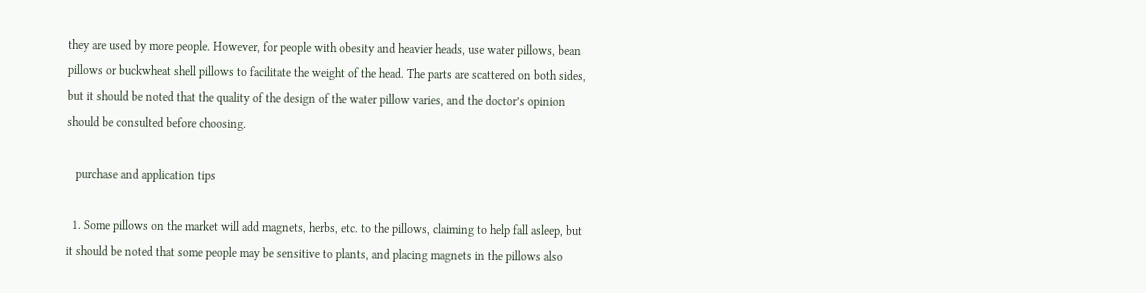they are used by more people. However, for people with obesity and heavier heads, use water pillows, bean pillows or buckwheat shell pillows to facilitate the weight of the head. The parts are scattered on both sides, but it should be noted that the quality of the design of the water pillow varies, and the doctor’s opinion should be consulted before choosing.

   purchase and application tips

  1. Some pillows on the market will add magnets, herbs, etc. to the pillows, claiming to help fall asleep, but it should be noted that some people may be sensitive to plants, and placing magnets in the pillows also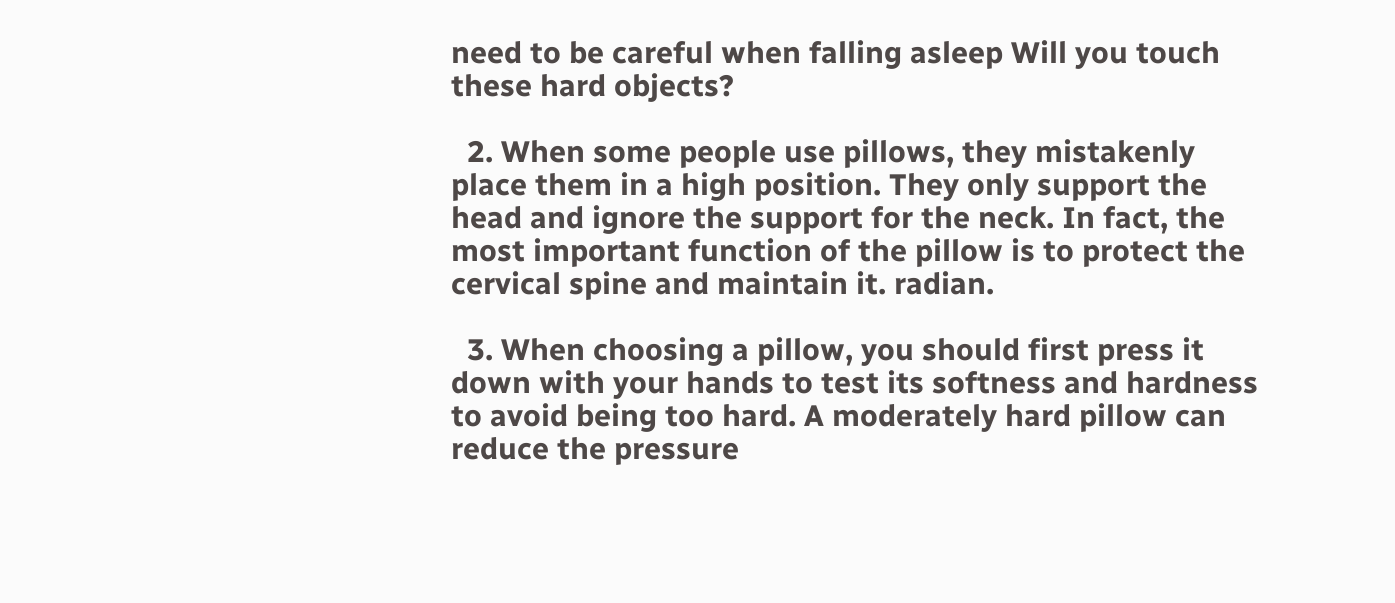need to be careful when falling asleep Will you touch these hard objects?

  2. When some people use pillows, they mistakenly place them in a high position. They only support the head and ignore the support for the neck. In fact, the most important function of the pillow is to protect the cervical spine and maintain it. radian.

  3. When choosing a pillow, you should first press it down with your hands to test its softness and hardness to avoid being too hard. A moderately hard pillow can reduce the pressure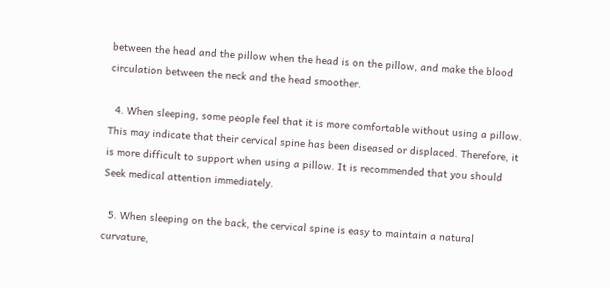between the head and the pillow when the head is on the pillow, and make the blood circulation between the neck and the head smoother.

  4. When sleeping, some people feel that it is more comfortable without using a pillow. This may indicate that their cervical spine has been diseased or displaced. Therefore, it is more difficult to support when using a pillow. It is recommended that you should Seek medical attention immediately.

  5. When sleeping on the back, the cervical spine is easy to maintain a natural curvature,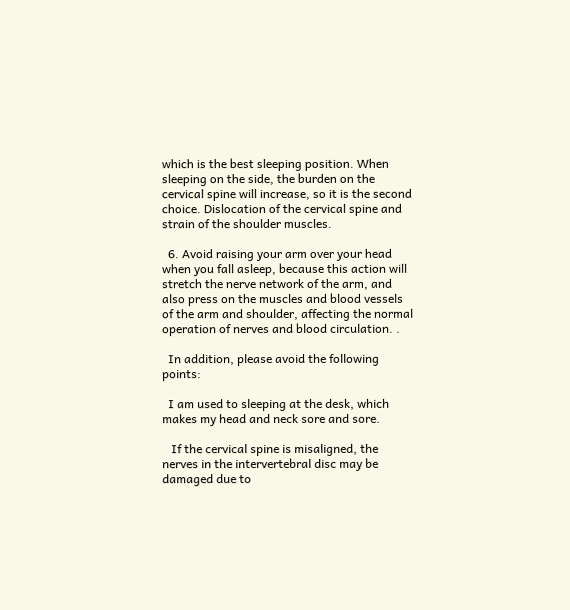which is the best sleeping position. When sleeping on the side, the burden on the cervical spine will increase, so it is the second choice. Dislocation of the cervical spine and strain of the shoulder muscles.

  6. Avoid raising your arm over your head when you fall asleep, because this action will stretch the nerve network of the arm, and also press on the muscles and blood vessels of the arm and shoulder, affecting the normal operation of nerves and blood circulation. .

  In addition, please avoid the following points:

  I am used to sleeping at the desk, which makes my head and neck sore and sore.

   If the cervical spine is misaligned, the nerves in the intervertebral disc may be damaged due to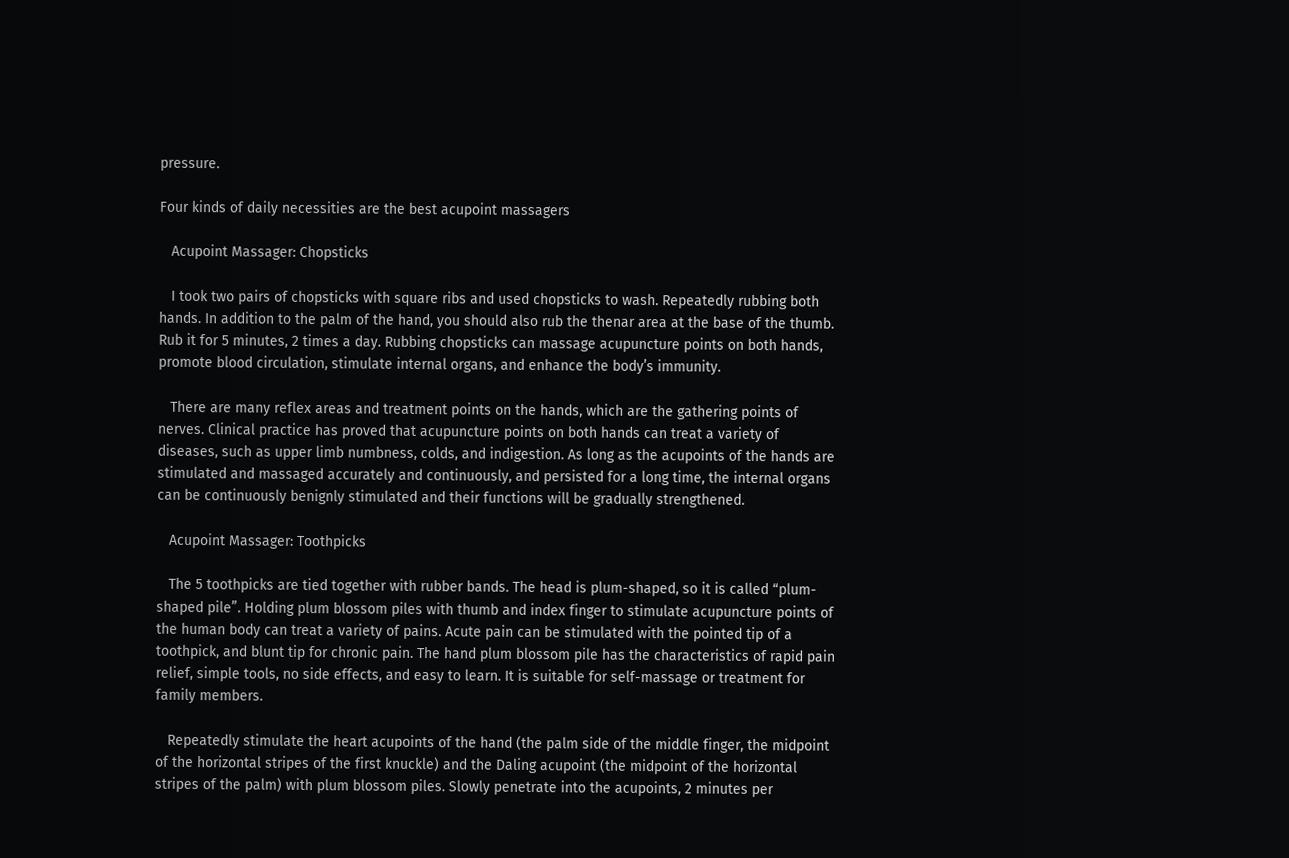pressure.

Four kinds of daily necessities are the best acupoint massagers

   Acupoint Massager: Chopsticks

   I took two pairs of chopsticks with square ribs and used chopsticks to wash. Repeatedly rubbing both hands. In addition to the palm of the hand, you should also rub the thenar area at the base of the thumb. Rub it for 5 minutes, 2 times a day. Rubbing chopsticks can massage acupuncture points on both hands, promote blood circulation, stimulate internal organs, and enhance the body’s immunity.

   There are many reflex areas and treatment points on the hands, which are the gathering points of nerves. Clinical practice has proved that acupuncture points on both hands can treat a variety of diseases, such as upper limb numbness, colds, and indigestion. As long as the acupoints of the hands are stimulated and massaged accurately and continuously, and persisted for a long time, the internal organs can be continuously benignly stimulated and their functions will be gradually strengthened.

   Acupoint Massager: Toothpicks

   The 5 toothpicks are tied together with rubber bands. The head is plum-shaped, so it is called “plum-shaped pile”. Holding plum blossom piles with thumb and index finger to stimulate acupuncture points of the human body can treat a variety of pains. Acute pain can be stimulated with the pointed tip of a toothpick, and blunt tip for chronic pain. The hand plum blossom pile has the characteristics of rapid pain relief, simple tools, no side effects, and easy to learn. It is suitable for self-massage or treatment for family members.

   Repeatedly stimulate the heart acupoints of the hand (the palm side of the middle finger, the midpoint of the horizontal stripes of the first knuckle) and the Daling acupoint (the midpoint of the horizontal stripes of the palm) with plum blossom piles. Slowly penetrate into the acupoints, 2 minutes per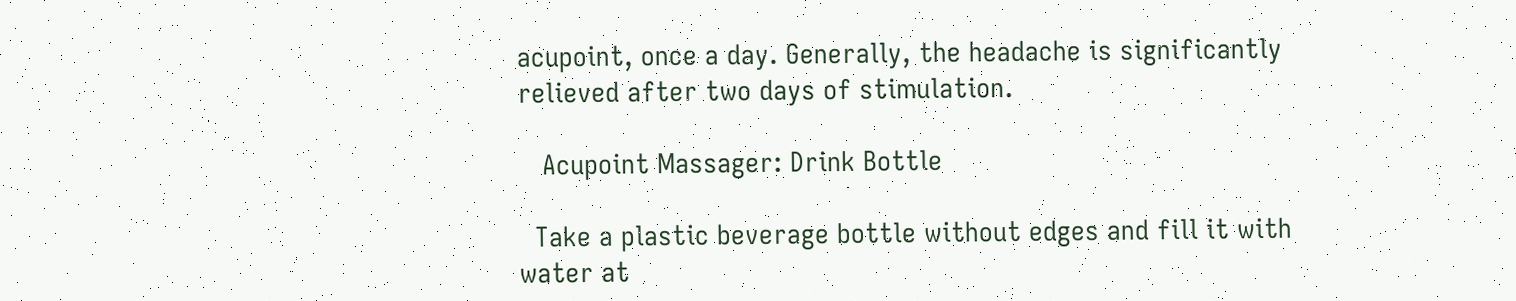acupoint, once a day. Generally, the headache is significantly relieved after two days of stimulation.

   Acupoint Massager: Drink Bottle

  Take a plastic beverage bottle without edges and fill it with water at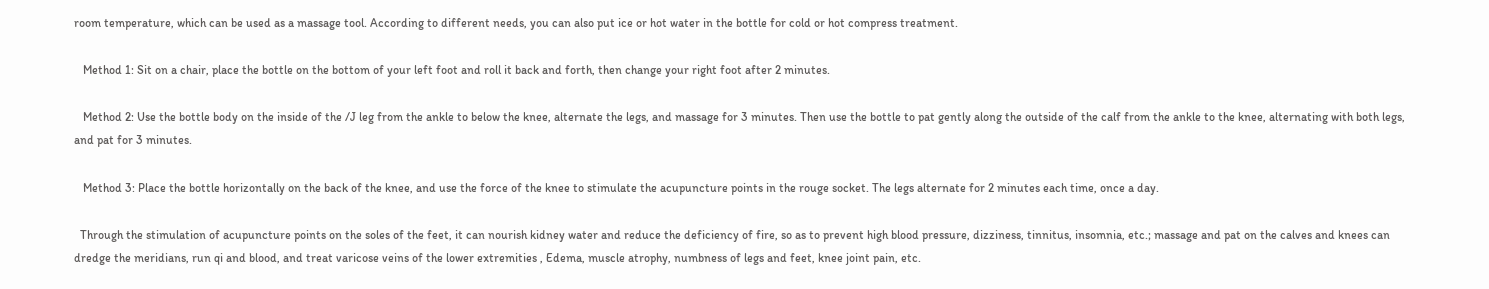room temperature, which can be used as a massage tool. According to different needs, you can also put ice or hot water in the bottle for cold or hot compress treatment.

   Method 1: Sit on a chair, place the bottle on the bottom of your left foot and roll it back and forth, then change your right foot after 2 minutes.

   Method 2: Use the bottle body on the inside of the /J leg from the ankle to below the knee, alternate the legs, and massage for 3 minutes. Then use the bottle to pat gently along the outside of the calf from the ankle to the knee, alternating with both legs, and pat for 3 minutes.

   Method 3: Place the bottle horizontally on the back of the knee, and use the force of the knee to stimulate the acupuncture points in the rouge socket. The legs alternate for 2 minutes each time, once a day.

  Through the stimulation of acupuncture points on the soles of the feet, it can nourish kidney water and reduce the deficiency of fire, so as to prevent high blood pressure, dizziness, tinnitus, insomnia, etc.; massage and pat on the calves and knees can dredge the meridians, run qi and blood, and treat varicose veins of the lower extremities , Edema, muscle atrophy, numbness of legs and feet, knee joint pain, etc.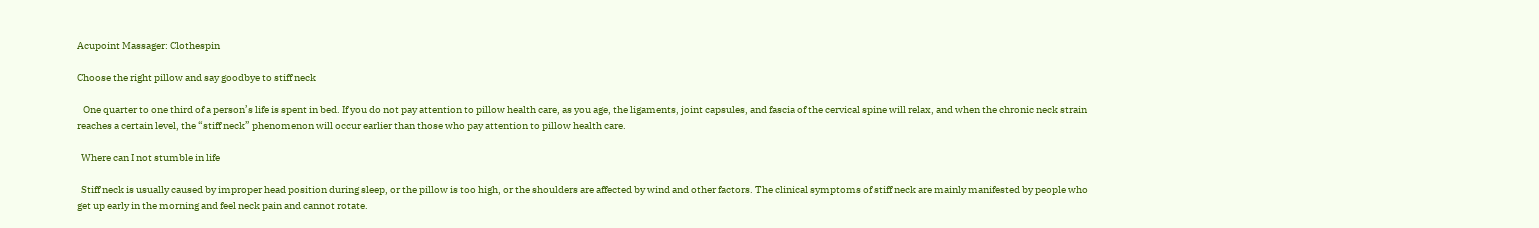Acupoint Massager: Clothespin

Choose the right pillow and say goodbye to stiff neck

   One quarter to one third of a person’s life is spent in bed. If you do not pay attention to pillow health care, as you age, the ligaments, joint capsules, and fascia of the cervical spine will relax, and when the chronic neck strain reaches a certain level, the “stiff neck” phenomenon will occur earlier than those who pay attention to pillow health care.

  Where can I not stumble in life

  Stiff neck is usually caused by improper head position during sleep, or the pillow is too high, or the shoulders are affected by wind and other factors. The clinical symptoms of stiff neck are mainly manifested by people who get up early in the morning and feel neck pain and cannot rotate.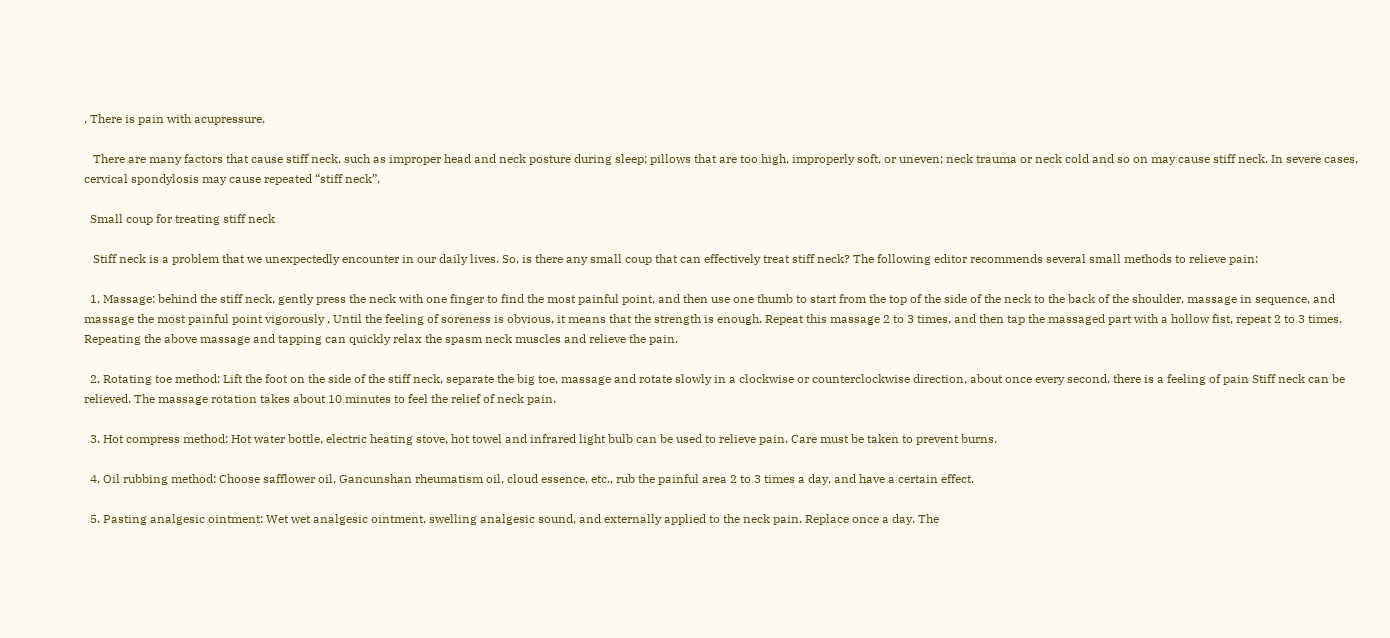, There is pain with acupressure.

   There are many factors that cause stiff neck, such as improper head and neck posture during sleep; pillows that are too high, improperly soft, or uneven; neck trauma or neck cold and so on may cause stiff neck. In severe cases, cervical spondylosis may cause repeated “stiff neck”.

  Small coup for treating stiff neck

   Stiff neck is a problem that we unexpectedly encounter in our daily lives. So, is there any small coup that can effectively treat stiff neck? The following editor recommends several small methods to relieve pain:

  1. Massage: behind the stiff neck, gently press the neck with one finger to find the most painful point, and then use one thumb to start from the top of the side of the neck to the back of the shoulder, massage in sequence, and massage the most painful point vigorously , Until the feeling of soreness is obvious, it means that the strength is enough. Repeat this massage 2 to 3 times, and then tap the massaged part with a hollow fist, repeat 2 to 3 times. Repeating the above massage and tapping can quickly relax the spasm neck muscles and relieve the pain.

  2. Rotating toe method: Lift the foot on the side of the stiff neck, separate the big toe, massage and rotate slowly in a clockwise or counterclockwise direction, about once every second, there is a feeling of pain Stiff neck can be relieved. The massage rotation takes about 10 minutes to feel the relief of neck pain.

  3. Hot compress method: Hot water bottle, electric heating stove, hot towel and infrared light bulb can be used to relieve pain. Care must be taken to prevent burns.

  4. Oil rubbing method: Choose safflower oil, Gancunshan rheumatism oil, cloud essence, etc., rub the painful area 2 to 3 times a day, and have a certain effect.

  5. Pasting analgesic ointment: Wet wet analgesic ointment, swelling analgesic sound, and externally applied to the neck pain. Replace once a day. The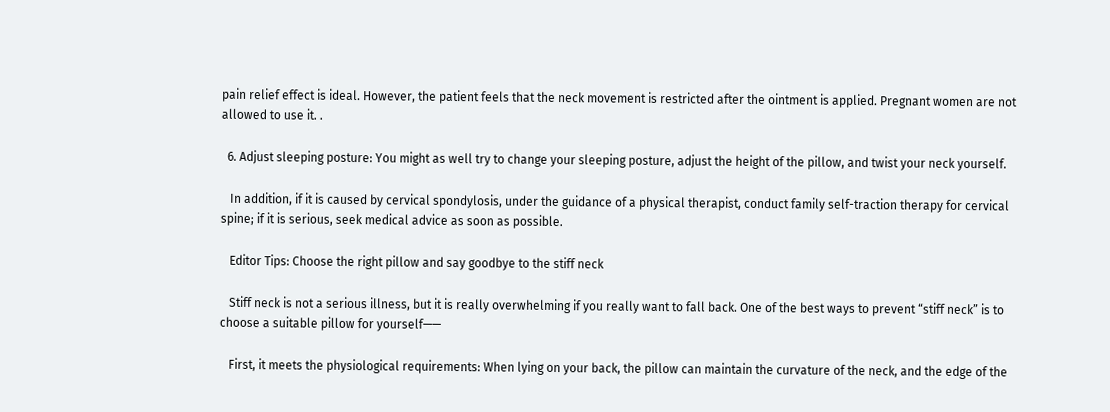pain relief effect is ideal. However, the patient feels that the neck movement is restricted after the ointment is applied. Pregnant women are not allowed to use it. .

  6. Adjust sleeping posture: You might as well try to change your sleeping posture, adjust the height of the pillow, and twist your neck yourself.

   In addition, if it is caused by cervical spondylosis, under the guidance of a physical therapist, conduct family self-traction therapy for cervical spine; if it is serious, seek medical advice as soon as possible.

   Editor Tips: Choose the right pillow and say goodbye to the stiff neck

   Stiff neck is not a serious illness, but it is really overwhelming if you really want to fall back. One of the best ways to prevent “stiff neck” is to choose a suitable pillow for yourself——

   First, it meets the physiological requirements: When lying on your back, the pillow can maintain the curvature of the neck, and the edge of the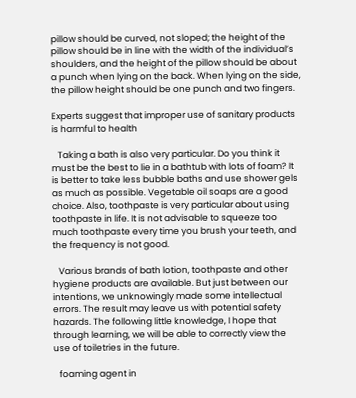pillow should be curved, not sloped; the height of the pillow should be in line with the width of the individual’s shoulders, and the height of the pillow should be about a punch when lying on the back. When lying on the side, the pillow height should be one punch and two fingers.

Experts suggest that improper use of sanitary products is harmful to health

   Taking a bath is also very particular. Do you think it must be the best to lie in a bathtub with lots of foam? It is better to take less bubble baths and use shower gels as much as possible. Vegetable oil soaps are a good choice. Also, toothpaste is very particular about using toothpaste in life. It is not advisable to squeeze too much toothpaste every time you brush your teeth, and the frequency is not good.

   Various brands of bath lotion, toothpaste and other hygiene products are available. But just between our intentions, we unknowingly made some intellectual errors. The result may leave us with potential safety hazards. The following little knowledge, I hope that through learning, we will be able to correctly view the use of toiletries in the future.

   foaming agent in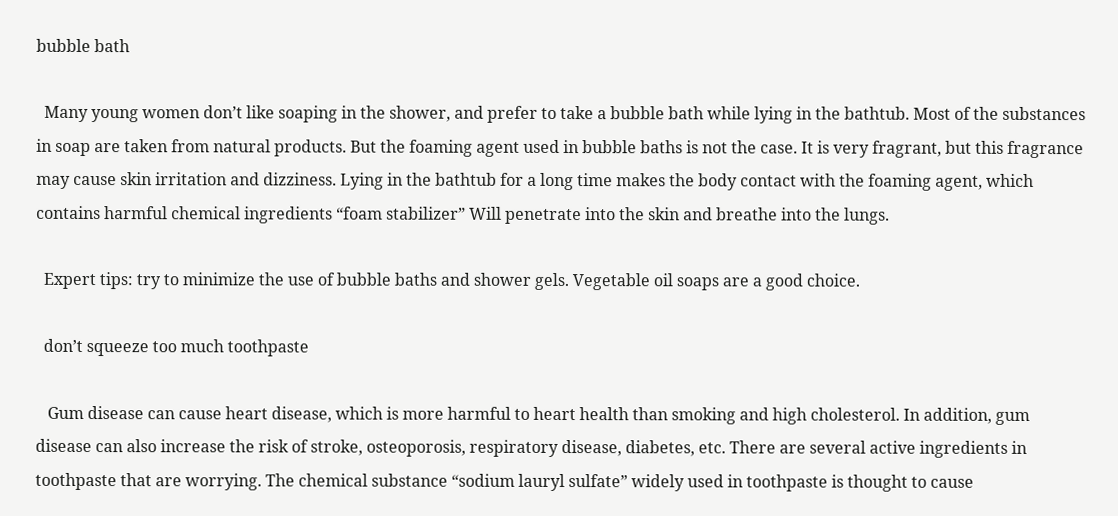bubble bath

  Many young women don’t like soaping in the shower, and prefer to take a bubble bath while lying in the bathtub. Most of the substances in soap are taken from natural products. But the foaming agent used in bubble baths is not the case. It is very fragrant, but this fragrance may cause skin irritation and dizziness. Lying in the bathtub for a long time makes the body contact with the foaming agent, which contains harmful chemical ingredients “foam stabilizer” Will penetrate into the skin and breathe into the lungs.

  Expert tips: try to minimize the use of bubble baths and shower gels. Vegetable oil soaps are a good choice.

  don’t squeeze too much toothpaste

   Gum disease can cause heart disease, which is more harmful to heart health than smoking and high cholesterol. In addition, gum disease can also increase the risk of stroke, osteoporosis, respiratory disease, diabetes, etc. There are several active ingredients in toothpaste that are worrying. The chemical substance “sodium lauryl sulfate” widely used in toothpaste is thought to cause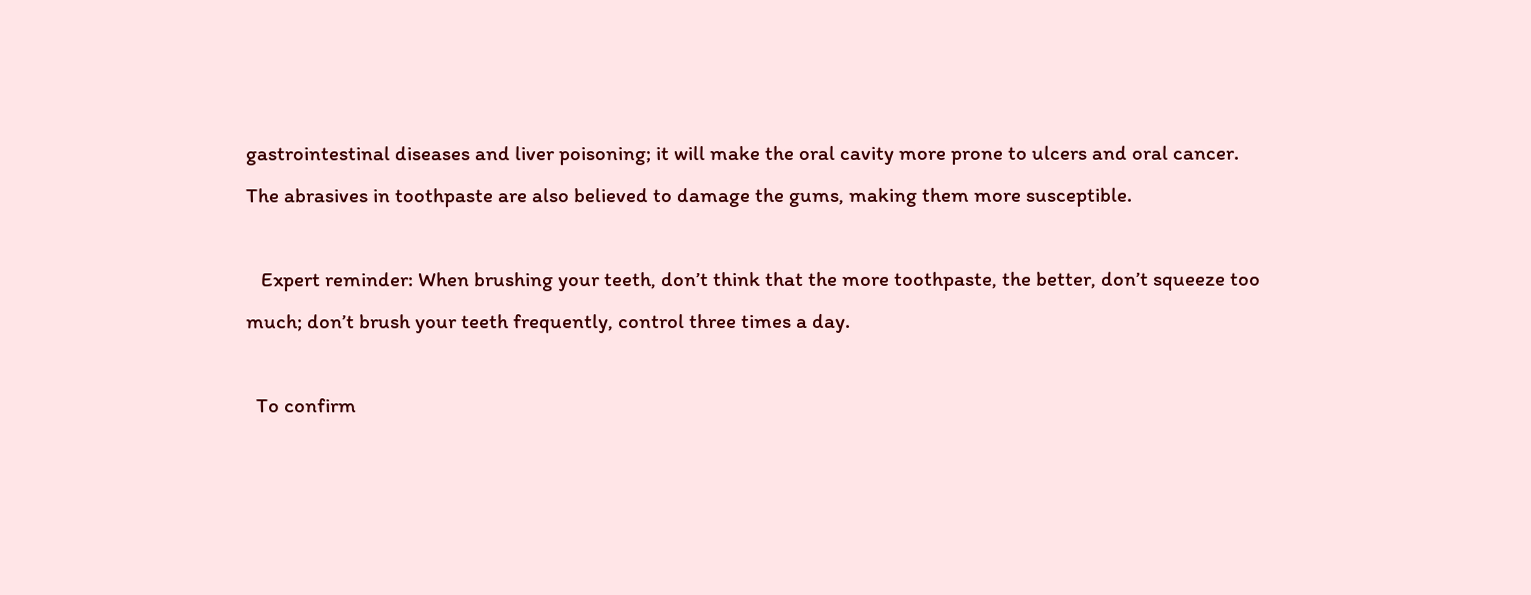gastrointestinal diseases and liver poisoning; it will make the oral cavity more prone to ulcers and oral cancer. The abrasives in toothpaste are also believed to damage the gums, making them more susceptible.

   Expert reminder: When brushing your teeth, don’t think that the more toothpaste, the better, don’t squeeze too much; don’t brush your teeth frequently, control three times a day.

  To confirm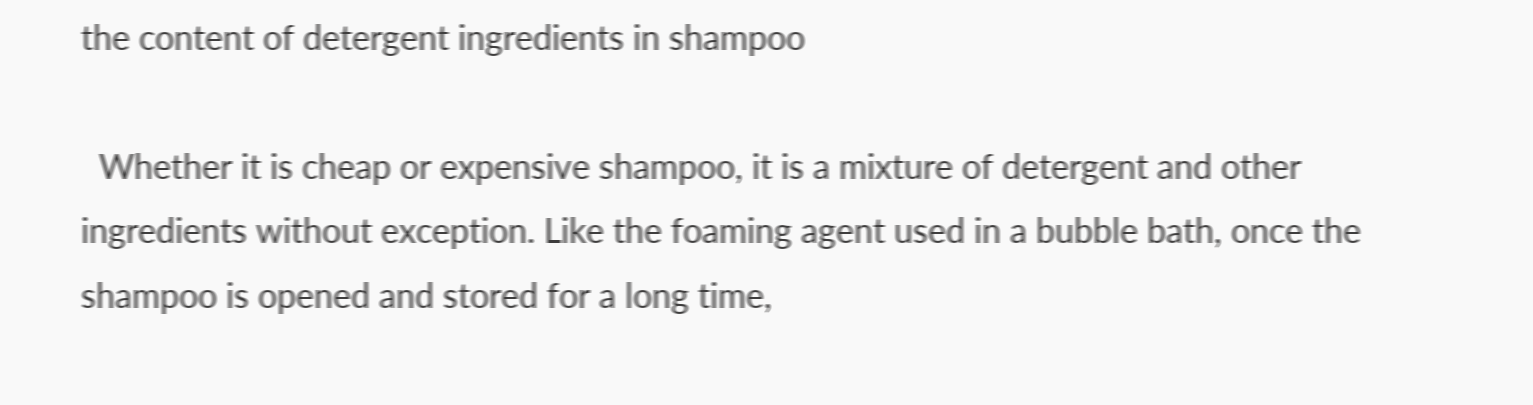the content of detergent ingredients in shampoo

  Whether it is cheap or expensive shampoo, it is a mixture of detergent and other ingredients without exception. Like the foaming agent used in a bubble bath, once the shampoo is opened and stored for a long time,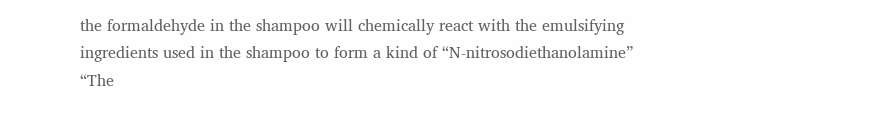the formaldehyde in the shampoo will chemically react with the emulsifying ingredients used in the shampoo to form a kind of “N-nitrosodiethanolamine” “The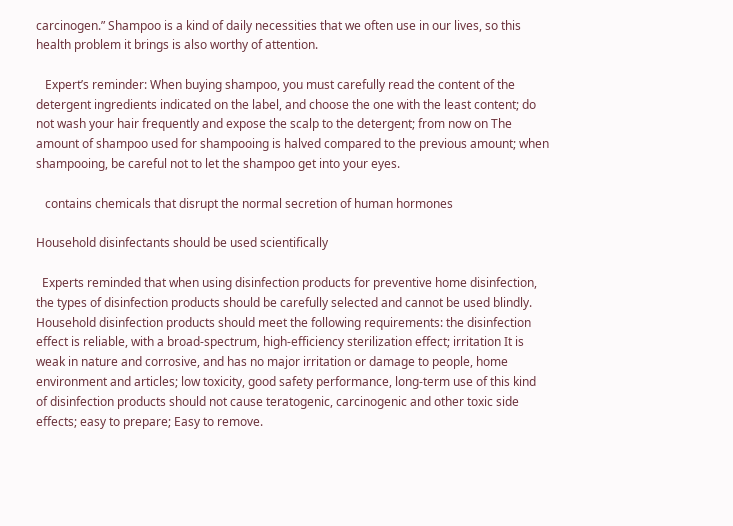carcinogen.” Shampoo is a kind of daily necessities that we often use in our lives, so this health problem it brings is also worthy of attention.

   Expert’s reminder: When buying shampoo, you must carefully read the content of the detergent ingredients indicated on the label, and choose the one with the least content; do not wash your hair frequently and expose the scalp to the detergent; from now on The amount of shampoo used for shampooing is halved compared to the previous amount; when shampooing, be careful not to let the shampoo get into your eyes.

   contains chemicals that disrupt the normal secretion of human hormones

Household disinfectants should be used scientifically

  Experts reminded that when using disinfection products for preventive home disinfection, the types of disinfection products should be carefully selected and cannot be used blindly. Household disinfection products should meet the following requirements: the disinfection effect is reliable, with a broad-spectrum, high-efficiency sterilization effect; irritation It is weak in nature and corrosive, and has no major irritation or damage to people, home environment and articles; low toxicity, good safety performance, long-term use of this kind of disinfection products should not cause teratogenic, carcinogenic and other toxic side effects; easy to prepare; Easy to remove.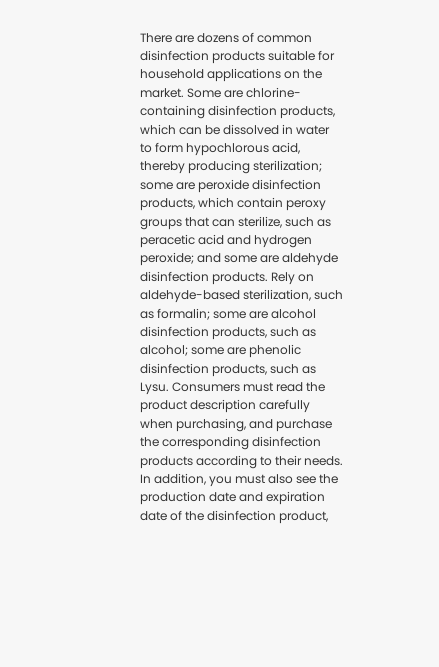There are dozens of common disinfection products suitable for household applications on the market. Some are chlorine-containing disinfection products, which can be dissolved in water to form hypochlorous acid, thereby producing sterilization; some are peroxide disinfection products, which contain peroxy groups that can sterilize, such as peracetic acid and hydrogen peroxide; and some are aldehyde disinfection products. Rely on aldehyde-based sterilization, such as formalin; some are alcohol disinfection products, such as alcohol; some are phenolic disinfection products, such as Lysu. Consumers must read the product description carefully when purchasing, and purchase the corresponding disinfection products according to their needs. In addition, you must also see the production date and expiration date of the disinfection product,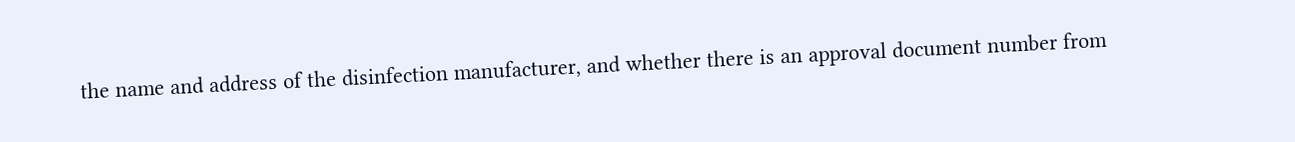the name and address of the disinfection manufacturer, and whether there is an approval document number from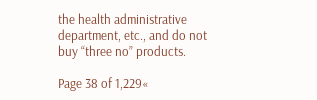the health administrative department, etc., and do not buy “three no” products.

Page 38 of 1,229«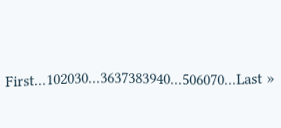First...102030...3637383940...506070...Last »